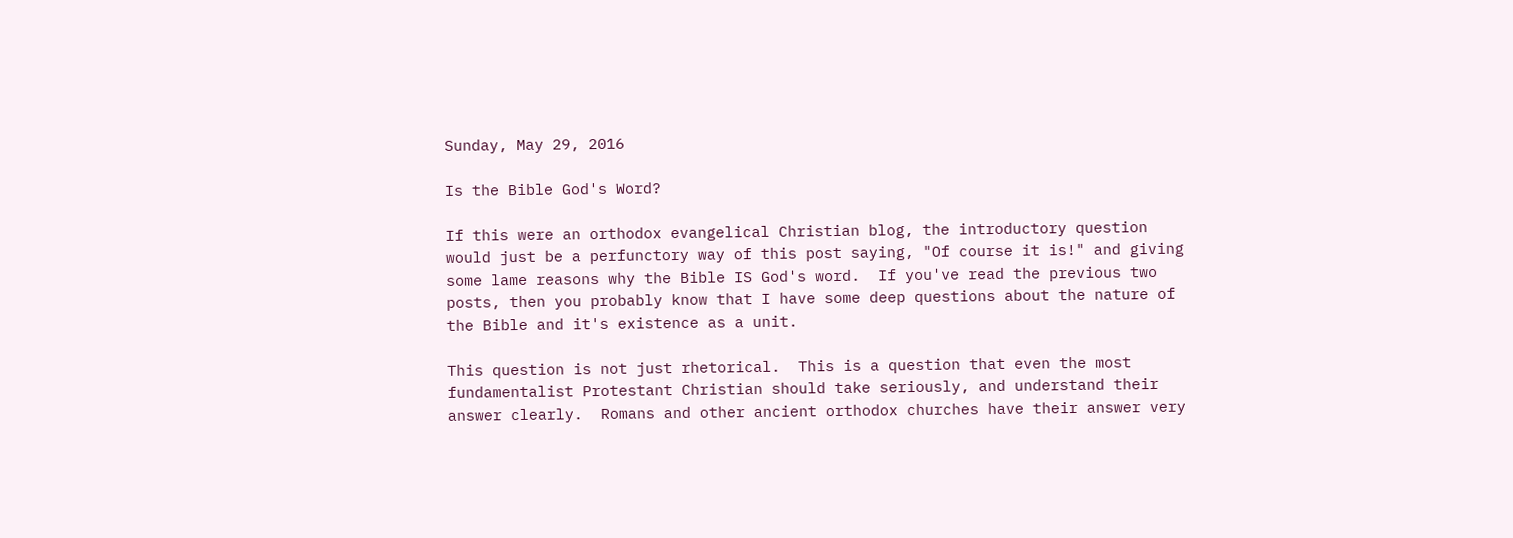Sunday, May 29, 2016

Is the Bible God's Word?

If this were an orthodox evangelical Christian blog, the introductory question would just be a perfunctory way of this post saying, "Of course it is!" and giving some lame reasons why the Bible IS God's word.  If you've read the previous two posts, then you probably know that I have some deep questions about the nature of the Bible and it's existence as a unit.

This question is not just rhetorical.  This is a question that even the most fundamentalist Protestant Christian should take seriously, and understand their answer clearly.  Romans and other ancient orthodox churches have their answer very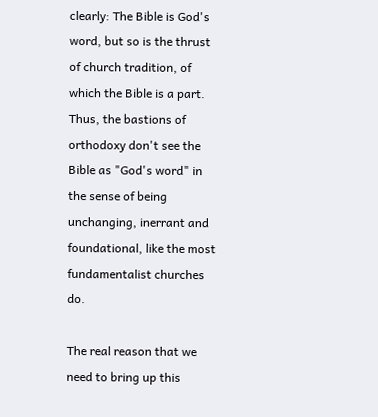clearly: The Bible is God's word, but so is the thrust of church tradition, of which the Bible is a part.  Thus, the bastions of orthodoxy don't see the Bible as "God's word" in the sense of being unchanging, inerrant and foundational, like the most fundamentalist churches do.

The real reason that we need to bring up this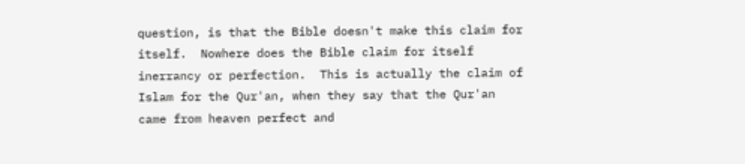question, is that the Bible doesn't make this claim for itself.  Nowhere does the Bible claim for itself inerrancy or perfection.  This is actually the claim of Islam for the Qur'an, when they say that the Qur'an came from heaven perfect and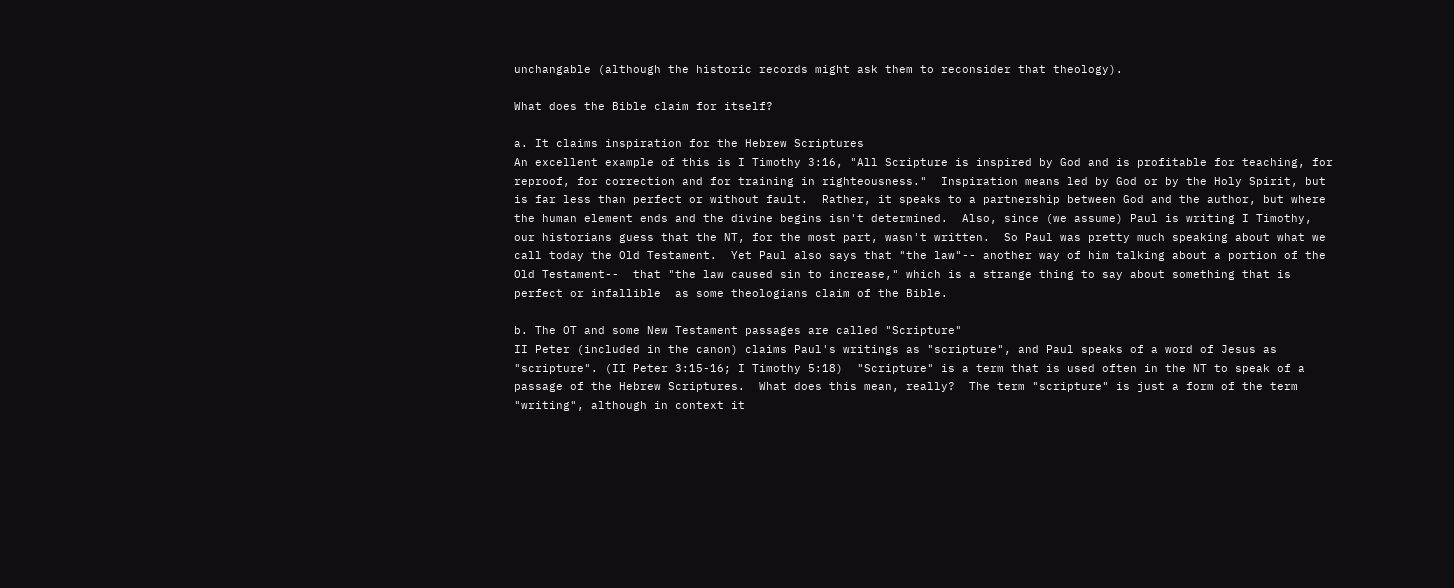unchangable (although the historic records might ask them to reconsider that theology).

What does the Bible claim for itself?

a. It claims inspiration for the Hebrew Scriptures
An excellent example of this is I Timothy 3:16, "All Scripture is inspired by God and is profitable for teaching, for reproof, for correction and for training in righteousness."  Inspiration means led by God or by the Holy Spirit, but is far less than perfect or without fault.  Rather, it speaks to a partnership between God and the author, but where the human element ends and the divine begins isn't determined.  Also, since (we assume) Paul is writing I Timothy, our historians guess that the NT, for the most part, wasn't written.  So Paul was pretty much speaking about what we call today the Old Testament.  Yet Paul also says that "the law"-- another way of him talking about a portion of the Old Testament--  that "the law caused sin to increase," which is a strange thing to say about something that is perfect or infallible  as some theologians claim of the Bible.

b. The OT and some New Testament passages are called "Scripture"
II Peter (included in the canon) claims Paul's writings as "scripture", and Paul speaks of a word of Jesus as "scripture". (II Peter 3:15-16; I Timothy 5:18)  "Scripture" is a term that is used often in the NT to speak of a  passage of the Hebrew Scriptures.  What does this mean, really?  The term "scripture" is just a form of the term "writing", although in context it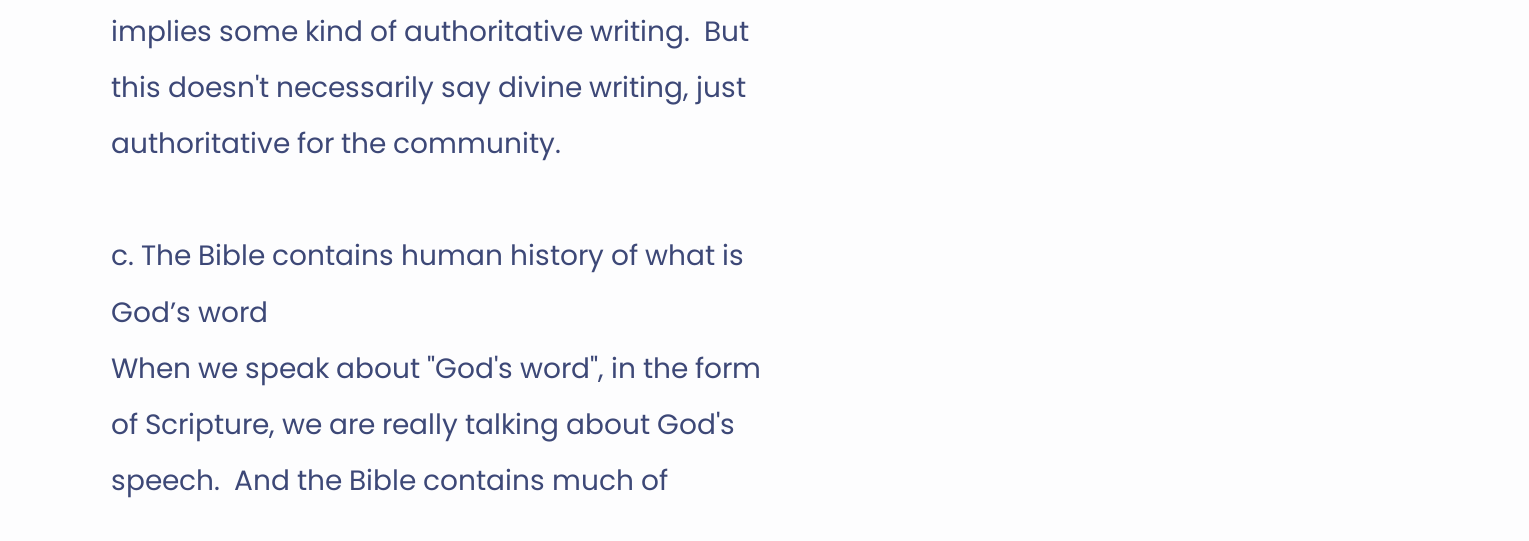implies some kind of authoritative writing.  But this doesn't necessarily say divine writing, just authoritative for the community.

c. The Bible contains human history of what is God’s word
When we speak about "God's word", in the form of Scripture, we are really talking about God's speech.  And the Bible contains much of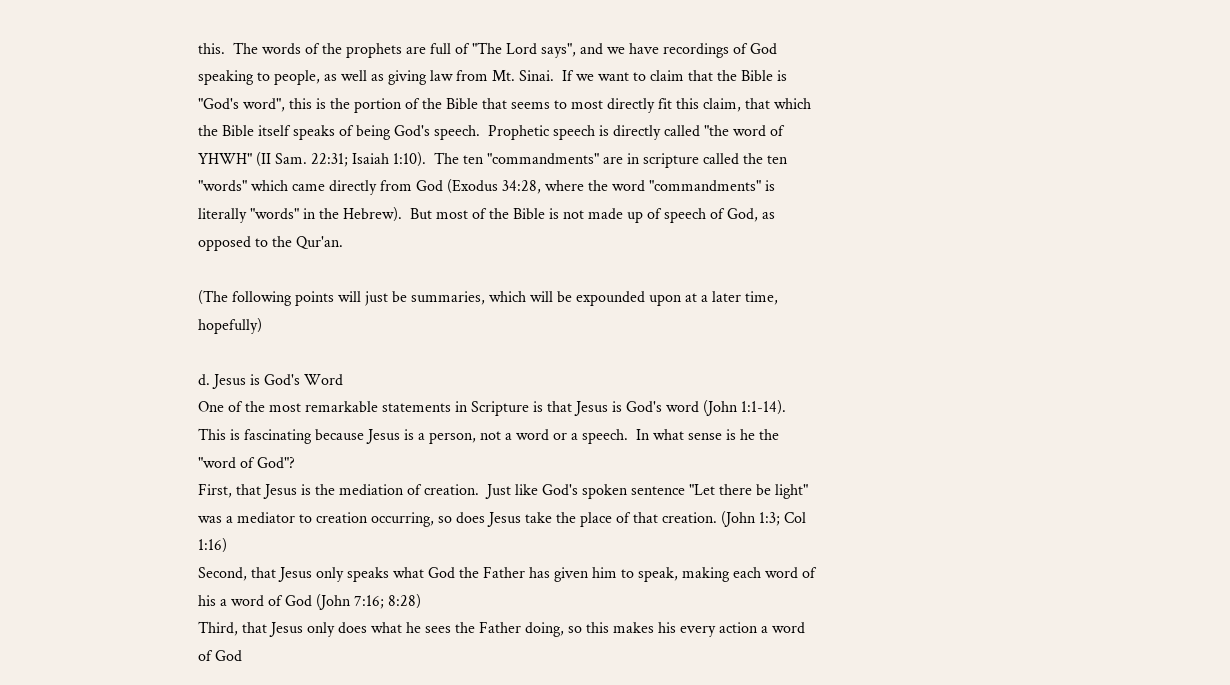this.  The words of the prophets are full of "The Lord says", and we have recordings of God speaking to people, as well as giving law from Mt. Sinai.  If we want to claim that the Bible is "God's word", this is the portion of the Bible that seems to most directly fit this claim, that which the Bible itself speaks of being God's speech.  Prophetic speech is directly called "the word of YHWH" (II Sam. 22:31; Isaiah 1:10).  The ten "commandments" are in scripture called the ten "words" which came directly from God (Exodus 34:28, where the word "commandments" is literally "words" in the Hebrew).  But most of the Bible is not made up of speech of God, as opposed to the Qur'an.

(The following points will just be summaries, which will be expounded upon at a later time, hopefully)

d. Jesus is God's Word
One of the most remarkable statements in Scripture is that Jesus is God's word (John 1:1-14).  This is fascinating because Jesus is a person, not a word or a speech.  In what sense is he the "word of God"?
First, that Jesus is the mediation of creation.  Just like God's spoken sentence "Let there be light" was a mediator to creation occurring, so does Jesus take the place of that creation. (John 1:3; Col 1:16)
Second, that Jesus only speaks what God the Father has given him to speak, making each word of his a word of God (John 7:16; 8:28)
Third, that Jesus only does what he sees the Father doing, so this makes his every action a word of God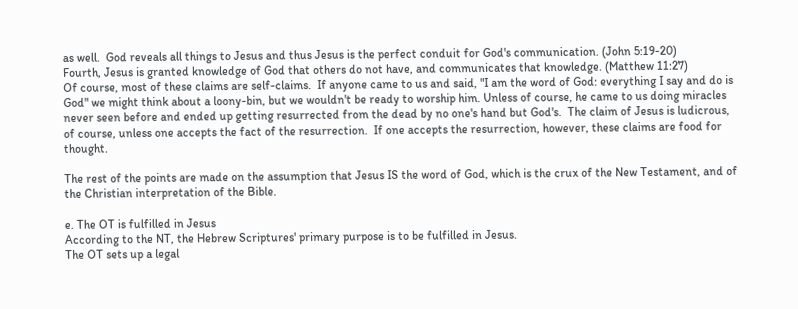as well.  God reveals all things to Jesus and thus Jesus is the perfect conduit for God's communication. (John 5:19-20)
Fourth, Jesus is granted knowledge of God that others do not have, and communicates that knowledge. (Matthew 11:27)
Of course, most of these claims are self-claims.  If anyone came to us and said, "I am the word of God: everything I say and do is God" we might think about a loony-bin, but we wouldn't be ready to worship him. Unless of course, he came to us doing miracles never seen before and ended up getting resurrected from the dead by no one's hand but God's.  The claim of Jesus is ludicrous, of course, unless one accepts the fact of the resurrection.  If one accepts the resurrection, however, these claims are food for thought.

The rest of the points are made on the assumption that Jesus IS the word of God, which is the crux of the New Testament, and of the Christian interpretation of the Bible.

e. The OT is fulfilled in Jesus
According to the NT, the Hebrew Scriptures' primary purpose is to be fulfilled in Jesus.
The OT sets up a legal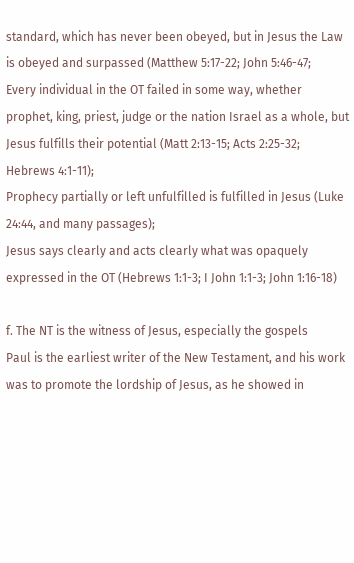standard, which has never been obeyed, but in Jesus the Law is obeyed and surpassed (Matthew 5:17-22; John 5:46-47;
Every individual in the OT failed in some way, whether prophet, king, priest, judge or the nation Israel as a whole, but Jesus fulfills their potential (Matt 2:13-15; Acts 2:25-32; Hebrews 4:1-11);
Prophecy partially or left unfulfilled is fulfilled in Jesus (Luke 24:44, and many passages);
Jesus says clearly and acts clearly what was opaquely expressed in the OT (Hebrews 1:1-3; I John 1:1-3; John 1:16-18)

f. The NT is the witness of Jesus, especially the gospels
Paul is the earliest writer of the New Testament, and his work was to promote the lordship of Jesus, as he showed in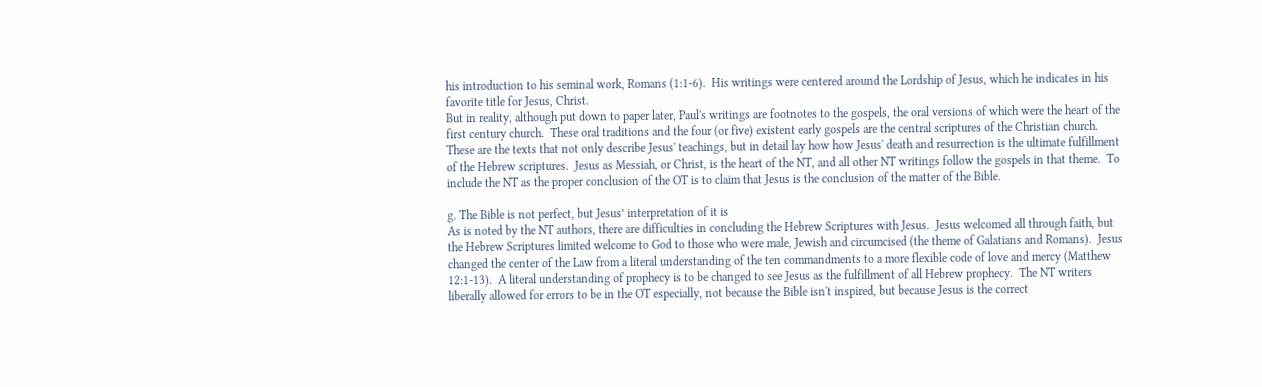his introduction to his seminal work, Romans (1:1-6).  His writings were centered around the Lordship of Jesus, which he indicates in his favorite title for Jesus, Christ.
But in reality, although put down to paper later, Paul's writings are footnotes to the gospels, the oral versions of which were the heart of the first century church.  These oral traditions and the four (or five) existent early gospels are the central scriptures of the Christian church.  These are the texts that not only describe Jesus' teachings, but in detail lay how how Jesus' death and resurrection is the ultimate fulfillment of the Hebrew scriptures.  Jesus as Messiah, or Christ, is the heart of the NT, and all other NT writings follow the gospels in that theme.  To include the NT as the proper conclusion of the OT is to claim that Jesus is the conclusion of the matter of the Bible.

g. The Bible is not perfect, but Jesus’ interpretation of it is
As is noted by the NT authors, there are difficulties in concluding the Hebrew Scriptures with Jesus.  Jesus welcomed all through faith, but the Hebrew Scriptures limited welcome to God to those who were male, Jewish and circumcised (the theme of Galatians and Romans).  Jesus changed the center of the Law from a literal understanding of the ten commandments to a more flexible code of love and mercy (Matthew 12:1-13).  A literal understanding of prophecy is to be changed to see Jesus as the fulfillment of all Hebrew prophecy.  The NT writers liberally allowed for errors to be in the OT especially, not because the Bible isn't inspired, but because Jesus is the correct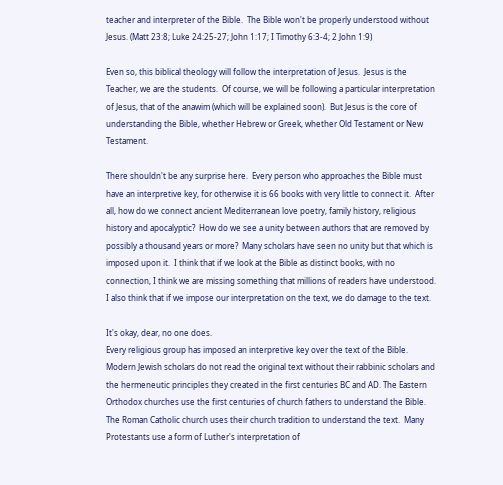teacher and interpreter of the Bible.  The Bible won't be properly understood without Jesus. (Matt 23:8; Luke 24:25-27; John 1:17; I Timothy 6:3-4; 2 John 1:9)

Even so, this biblical theology will follow the interpretation of Jesus.  Jesus is the Teacher, we are the students.  Of course, we will be following a particular interpretation of Jesus, that of the anawim (which will be explained soon).  But Jesus is the core of understanding the Bible, whether Hebrew or Greek, whether Old Testament or New Testament.

There shouldn't be any surprise here.  Every person who approaches the Bible must have an interpretive key, for otherwise it is 66 books with very little to connect it.  After all, how do we connect ancient Mediterranean love poetry, family history, religious history and apocalyptic?  How do we see a unity between authors that are removed by possibly a thousand years or more?  Many scholars have seen no unity but that which is imposed upon it.  I think that if we look at the Bible as distinct books, with no connection, I think we are missing something that millions of readers have understood.  I also think that if we impose our interpretation on the text, we do damage to the text.

It's okay, dear, no one does.
Every religious group has imposed an interpretive key over the text of the Bible.  Modern Jewish scholars do not read the original text without their rabbinic scholars and the hermeneutic principles they created in the first centuries BC and AD. The Eastern Orthodox churches use the first centuries of church fathers to understand the Bible.  The Roman Catholic church uses their church tradition to understand the text.  Many Protestants use a form of Luther's interpretation of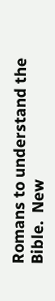Romans to understand the Bible.  New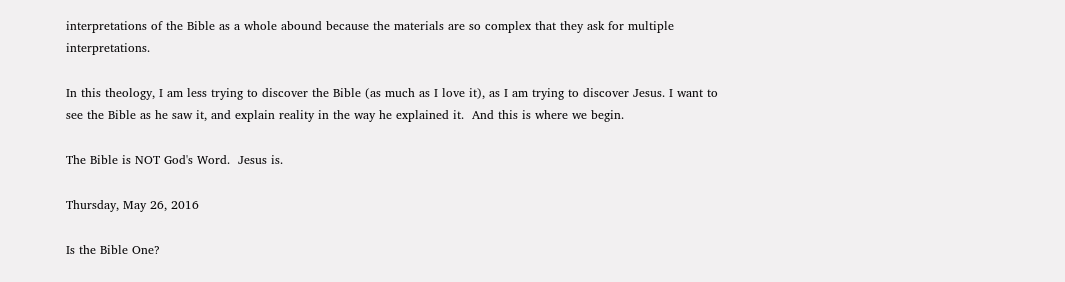interpretations of the Bible as a whole abound because the materials are so complex that they ask for multiple interpretations.

In this theology, I am less trying to discover the Bible (as much as I love it), as I am trying to discover Jesus. I want to see the Bible as he saw it, and explain reality in the way he explained it.  And this is where we begin.

The Bible is NOT God's Word.  Jesus is.

Thursday, May 26, 2016

Is the Bible One?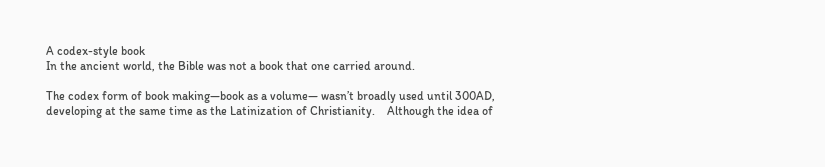A codex-style book
In the ancient world, the Bible was not a book that one carried around.

The codex form of book making—book as a volume— wasn’t broadly used until 300AD, developing at the same time as the Latinization of Christianity.    Although the idea of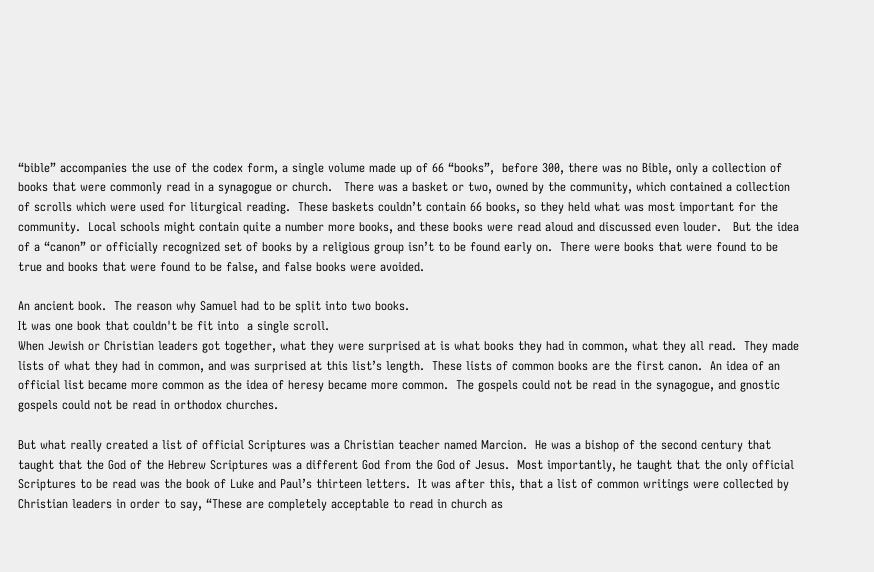“bible” accompanies the use of the codex form, a single volume made up of 66 “books”,  before 300, there was no Bible, only a collection of books that were commonly read in a synagogue or church.   There was a basket or two, owned by the community, which contained a collection of scrolls which were used for liturgical reading.  These baskets couldn’t contain 66 books, so they held what was most important for the community.  Local schools might contain quite a number more books, and these books were read aloud and discussed even louder.   But the idea of a “canon” or officially recognized set of books by a religious group isn’t to be found early on.  There were books that were found to be true and books that were found to be false, and false books were avoided.

An ancient book.  The reason why Samuel had to be split into two books.
It was one book that couldn't be fit into  a single scroll.
When Jewish or Christian leaders got together, what they were surprised at is what books they had in common, what they all read.  They made lists of what they had in common, and was surprised at this list’s length.  These lists of common books are the first canon.  An idea of an official list became more common as the idea of heresy became more common.  The gospels could not be read in the synagogue, and gnostic gospels could not be read in orthodox churches.

But what really created a list of official Scriptures was a Christian teacher named Marcion.  He was a bishop of the second century that taught that the God of the Hebrew Scriptures was a different God from the God of Jesus.  Most importantly, he taught that the only official Scriptures to be read was the book of Luke and Paul’s thirteen letters.  It was after this, that a list of common writings were collected by Christian leaders in order to say, “These are completely acceptable to read in church as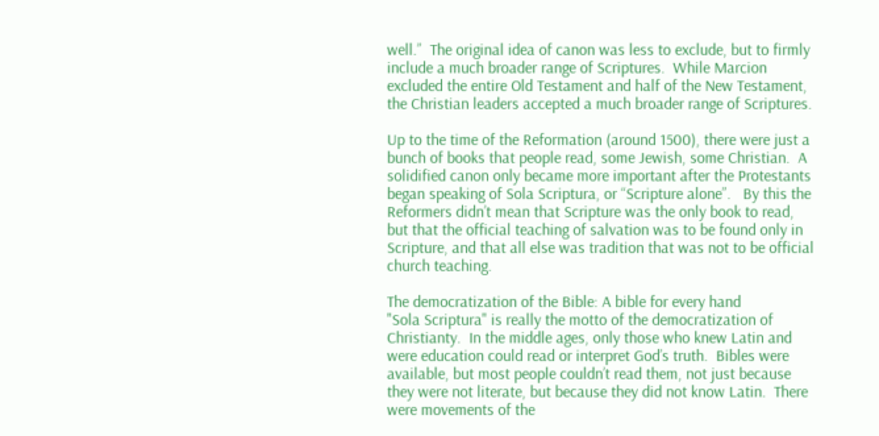well.”  The original idea of canon was less to exclude, but to firmly include a much broader range of Scriptures.  While Marcion excluded the entire Old Testament and half of the New Testament, the Christian leaders accepted a much broader range of Scriptures.

Up to the time of the Reformation (around 1500), there were just a bunch of books that people read, some Jewish, some Christian.  A solidified canon only became more important after the Protestants began speaking of Sola Scriptura, or “Scripture alone”.   By this the Reformers didn’t mean that Scripture was the only book to read, but that the official teaching of salvation was to be found only in Scripture, and that all else was tradition that was not to be official church teaching.

The democratization of the Bible: A bible for every hand
"Sola Scriptura" is really the motto of the democratization of Christianty.  In the middle ages, only those who knew Latin and were education could read or interpret God’s truth.  Bibles were available, but most people couldn’t read them, not just because they were not literate, but because they did not know Latin.  There were movements of the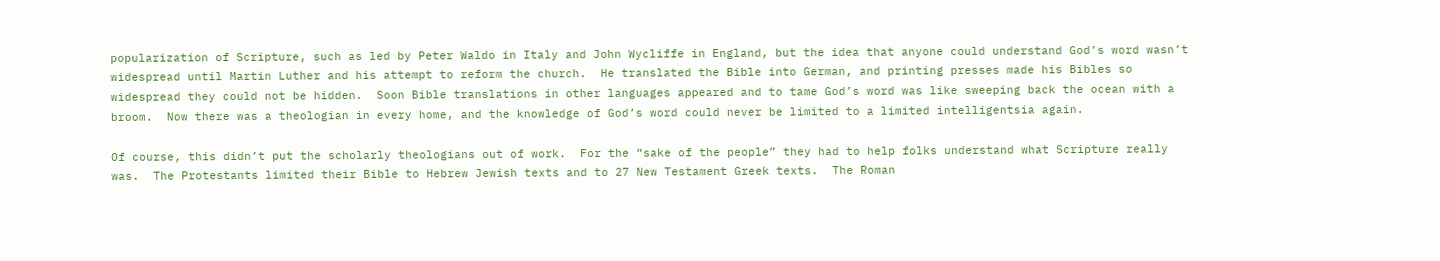popularization of Scripture, such as led by Peter Waldo in Italy and John Wycliffe in England, but the idea that anyone could understand God’s word wasn’t widespread until Martin Luther and his attempt to reform the church.  He translated the Bible into German, and printing presses made his Bibles so widespread they could not be hidden.  Soon Bible translations in other languages appeared and to tame God’s word was like sweeping back the ocean with a broom.  Now there was a theologian in every home, and the knowledge of God’s word could never be limited to a limited intelligentsia again.

Of course, this didn’t put the scholarly theologians out of work.  For the “sake of the people” they had to help folks understand what Scripture really was.  The Protestants limited their Bible to Hebrew Jewish texts and to 27 New Testament Greek texts.  The Roman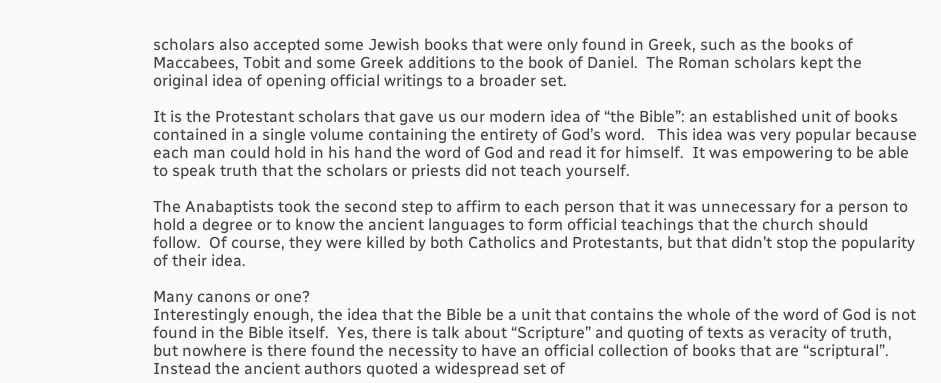scholars also accepted some Jewish books that were only found in Greek, such as the books of Maccabees, Tobit and some Greek additions to the book of Daniel.  The Roman scholars kept the original idea of opening official writings to a broader set.

It is the Protestant scholars that gave us our modern idea of “the Bible”: an established unit of books contained in a single volume containing the entirety of God’s word.   This idea was very popular because each man could hold in his hand the word of God and read it for himself.  It was empowering to be able to speak truth that the scholars or priests did not teach yourself.

The Anabaptists took the second step to affirm to each person that it was unnecessary for a person to hold a degree or to know the ancient languages to form official teachings that the church should follow.  Of course, they were killed by both Catholics and Protestants, but that didn’t stop the popularity of their idea.

Many canons or one?
Interestingly enough, the idea that the Bible be a unit that contains the whole of the word of God is not found in the Bible itself.  Yes, there is talk about “Scripture” and quoting of texts as veracity of truth, but nowhere is there found the necessity to have an official collection of books that are “scriptural”.  Instead the ancient authors quoted a widespread set of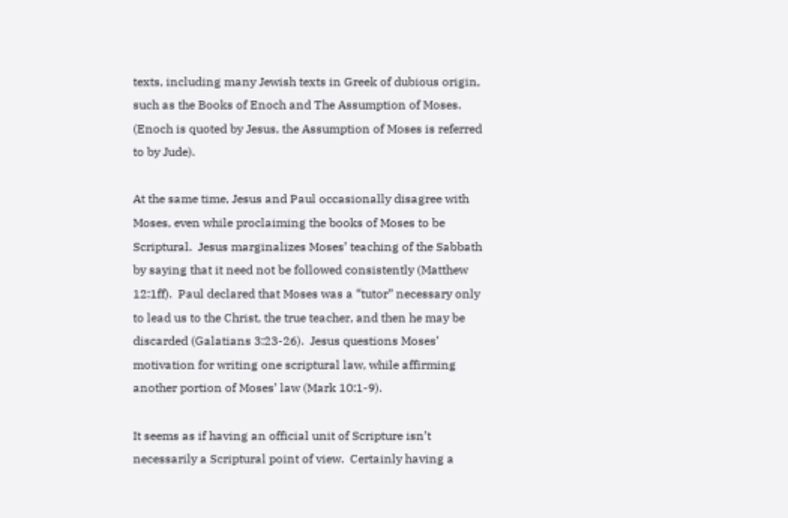texts, including many Jewish texts in Greek of dubious origin, such as the Books of Enoch and The Assumption of Moses.  (Enoch is quoted by Jesus, the Assumption of Moses is referred to by Jude).

At the same time, Jesus and Paul occasionally disagree with Moses, even while proclaiming the books of Moses to be Scriptural.  Jesus marginalizes Moses’ teaching of the Sabbath by saying that it need not be followed consistently (Matthew 12:1ff).  Paul declared that Moses was a “tutor” necessary only to lead us to the Christ, the true teacher, and then he may be discarded (Galatians 3:23-26).  Jesus questions Moses’ motivation for writing one scriptural law, while affirming another portion of Moses’ law (Mark 10:1-9).

It seems as if having an official unit of Scripture isn’t necessarily a Scriptural point of view.  Certainly having a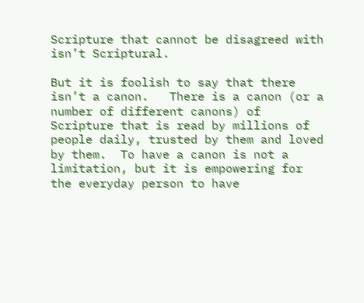Scripture that cannot be disagreed with isn’t Scriptural.

But it is foolish to say that there isn’t a canon.   There is a canon (or a number of different canons) of Scripture that is read by millions of people daily, trusted by them and loved by them.  To have a canon is not a limitation, but it is empowering for the everyday person to have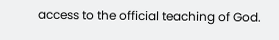access to the official teaching of God.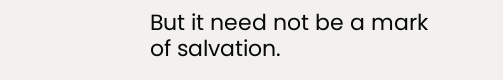But it need not be a mark of salvation.